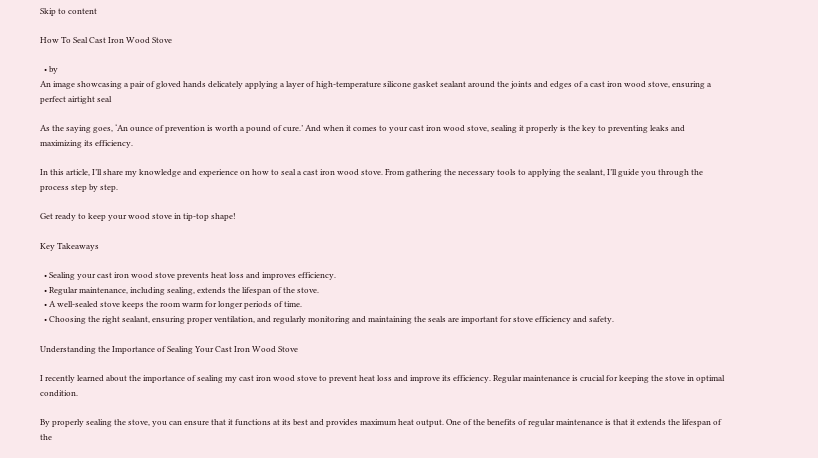Skip to content

How To Seal Cast Iron Wood Stove

  • by
An image showcasing a pair of gloved hands delicately applying a layer of high-temperature silicone gasket sealant around the joints and edges of a cast iron wood stove, ensuring a perfect airtight seal

As the saying goes, ‘An ounce of prevention is worth a pound of cure.’ And when it comes to your cast iron wood stove, sealing it properly is the key to preventing leaks and maximizing its efficiency.

In this article, I’ll share my knowledge and experience on how to seal a cast iron wood stove. From gathering the necessary tools to applying the sealant, I’ll guide you through the process step by step.

Get ready to keep your wood stove in tip-top shape!

Key Takeaways

  • Sealing your cast iron wood stove prevents heat loss and improves efficiency.
  • Regular maintenance, including sealing, extends the lifespan of the stove.
  • A well-sealed stove keeps the room warm for longer periods of time.
  • Choosing the right sealant, ensuring proper ventilation, and regularly monitoring and maintaining the seals are important for stove efficiency and safety.

Understanding the Importance of Sealing Your Cast Iron Wood Stove

I recently learned about the importance of sealing my cast iron wood stove to prevent heat loss and improve its efficiency. Regular maintenance is crucial for keeping the stove in optimal condition.

By properly sealing the stove, you can ensure that it functions at its best and provides maximum heat output. One of the benefits of regular maintenance is that it extends the lifespan of the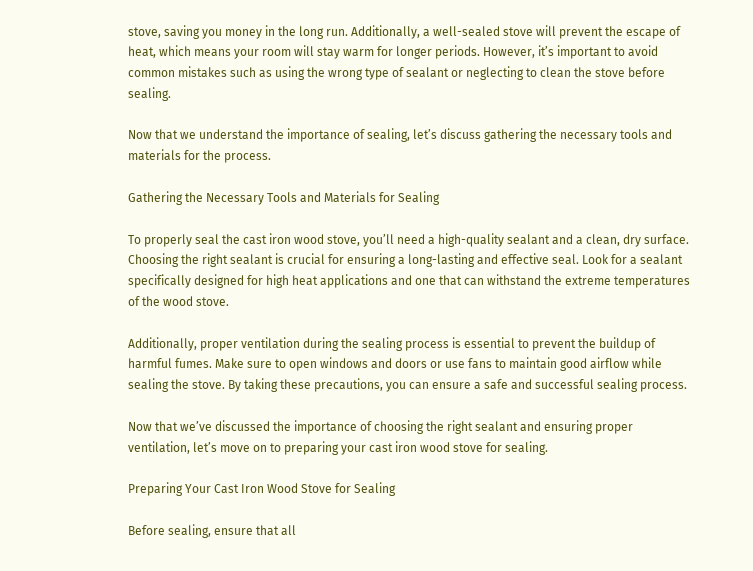stove, saving you money in the long run. Additionally, a well-sealed stove will prevent the escape of heat, which means your room will stay warm for longer periods. However, it’s important to avoid common mistakes such as using the wrong type of sealant or neglecting to clean the stove before sealing.

Now that we understand the importance of sealing, let’s discuss gathering the necessary tools and materials for the process.

Gathering the Necessary Tools and Materials for Sealing

To properly seal the cast iron wood stove, you’ll need a high-quality sealant and a clean, dry surface. Choosing the right sealant is crucial for ensuring a long-lasting and effective seal. Look for a sealant specifically designed for high heat applications and one that can withstand the extreme temperatures of the wood stove.

Additionally, proper ventilation during the sealing process is essential to prevent the buildup of harmful fumes. Make sure to open windows and doors or use fans to maintain good airflow while sealing the stove. By taking these precautions, you can ensure a safe and successful sealing process.

Now that we’ve discussed the importance of choosing the right sealant and ensuring proper ventilation, let’s move on to preparing your cast iron wood stove for sealing.

Preparing Your Cast Iron Wood Stove for Sealing

Before sealing, ensure that all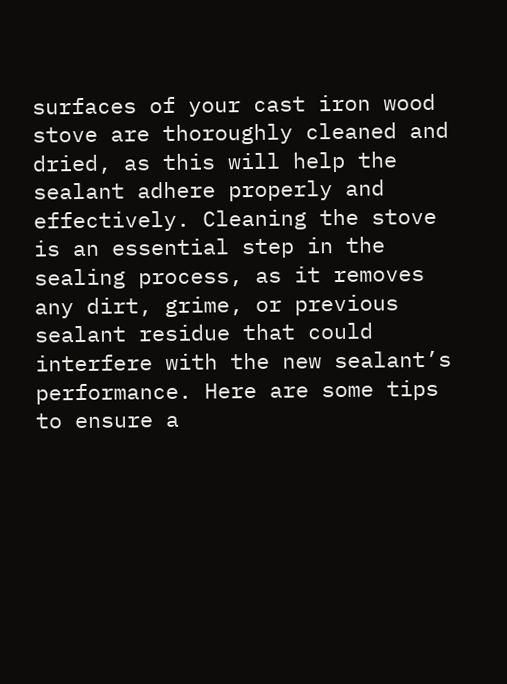surfaces of your cast iron wood stove are thoroughly cleaned and dried, as this will help the sealant adhere properly and effectively. Cleaning the stove is an essential step in the sealing process, as it removes any dirt, grime, or previous sealant residue that could interfere with the new sealant’s performance. Here are some tips to ensure a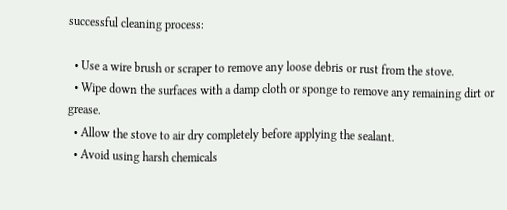successful cleaning process:

  • Use a wire brush or scraper to remove any loose debris or rust from the stove.
  • Wipe down the surfaces with a damp cloth or sponge to remove any remaining dirt or grease.
  • Allow the stove to air dry completely before applying the sealant.
  • Avoid using harsh chemicals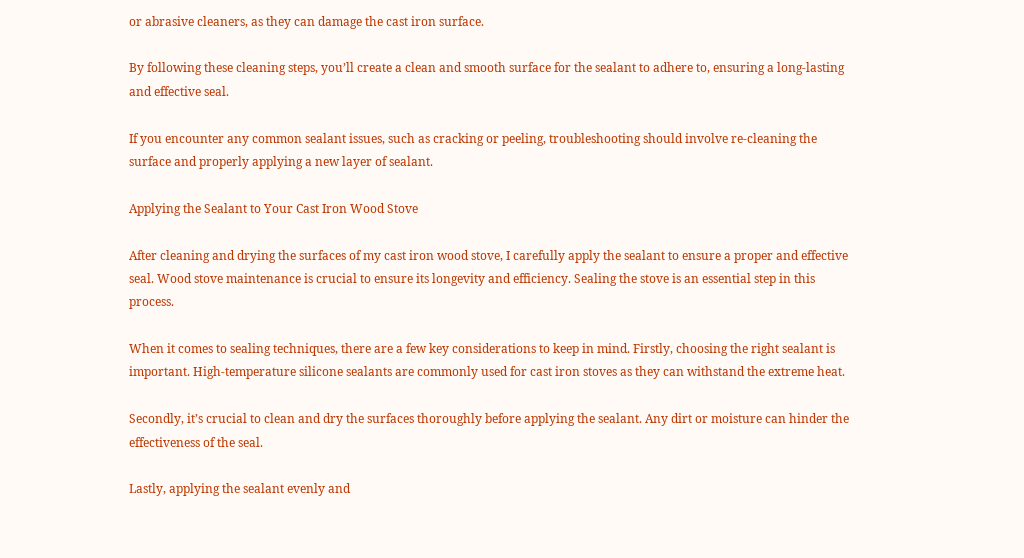or abrasive cleaners, as they can damage the cast iron surface.

By following these cleaning steps, you’ll create a clean and smooth surface for the sealant to adhere to, ensuring a long-lasting and effective seal.

If you encounter any common sealant issues, such as cracking or peeling, troubleshooting should involve re-cleaning the surface and properly applying a new layer of sealant.

Applying the Sealant to Your Cast Iron Wood Stove

After cleaning and drying the surfaces of my cast iron wood stove, I carefully apply the sealant to ensure a proper and effective seal. Wood stove maintenance is crucial to ensure its longevity and efficiency. Sealing the stove is an essential step in this process.

When it comes to sealing techniques, there are a few key considerations to keep in mind. Firstly, choosing the right sealant is important. High-temperature silicone sealants are commonly used for cast iron stoves as they can withstand the extreme heat.

Secondly, it’s crucial to clean and dry the surfaces thoroughly before applying the sealant. Any dirt or moisture can hinder the effectiveness of the seal.

Lastly, applying the sealant evenly and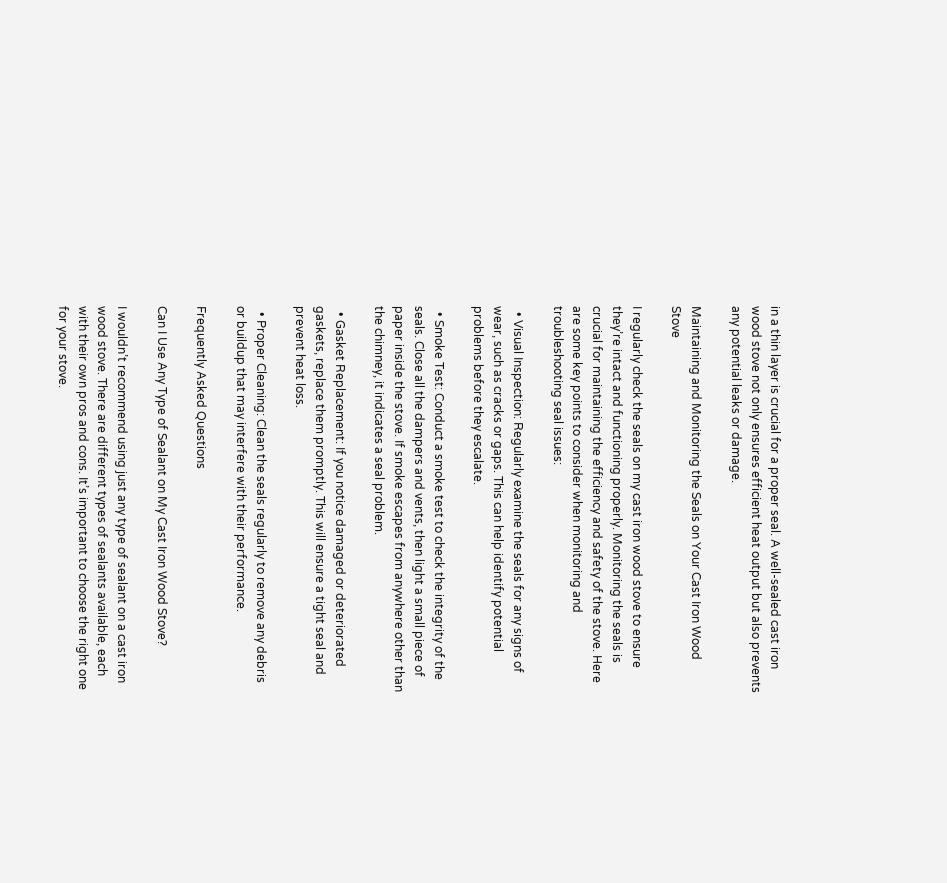in a thin layer is crucial for a proper seal. A well-sealed cast iron wood stove not only ensures efficient heat output but also prevents any potential leaks or damage.

Maintaining and Monitoring the Seals on Your Cast Iron Wood Stove

I regularly check the seals on my cast iron wood stove to ensure they’re intact and functioning properly. Monitoring the seals is crucial for maintaining the efficiency and safety of the stove. Here are some key points to consider when monitoring and troubleshooting seal issues:

  • Visual Inspection: Regularly examine the seals for any signs of wear, such as cracks or gaps. This can help identify potential problems before they escalate.

  • Smoke Test: Conduct a smoke test to check the integrity of the seals. Close all the dampers and vents, then light a small piece of paper inside the stove. If smoke escapes from anywhere other than the chimney, it indicates a seal problem.

  • Gasket Replacement: If you notice damaged or deteriorated gaskets, replace them promptly. This will ensure a tight seal and prevent heat loss.

  • Proper Cleaning: Clean the seals regularly to remove any debris or buildup that may interfere with their performance.

Frequently Asked Questions

Can I Use Any Type of Sealant on My Cast Iron Wood Stove?

I wouldn’t recommend using just any type of sealant on a cast iron wood stove. There are different types of sealants available, each with their own pros and cons. It’s important to choose the right one for your stove.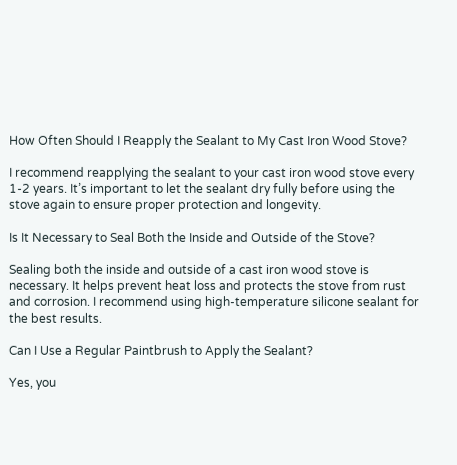How Often Should I Reapply the Sealant to My Cast Iron Wood Stove?

I recommend reapplying the sealant to your cast iron wood stove every 1-2 years. It’s important to let the sealant dry fully before using the stove again to ensure proper protection and longevity.

Is It Necessary to Seal Both the Inside and Outside of the Stove?

Sealing both the inside and outside of a cast iron wood stove is necessary. It helps prevent heat loss and protects the stove from rust and corrosion. I recommend using high-temperature silicone sealant for the best results.

Can I Use a Regular Paintbrush to Apply the Sealant?

Yes, you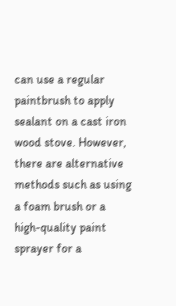can use a regular paintbrush to apply sealant on a cast iron wood stove. However, there are alternative methods such as using a foam brush or a high-quality paint sprayer for a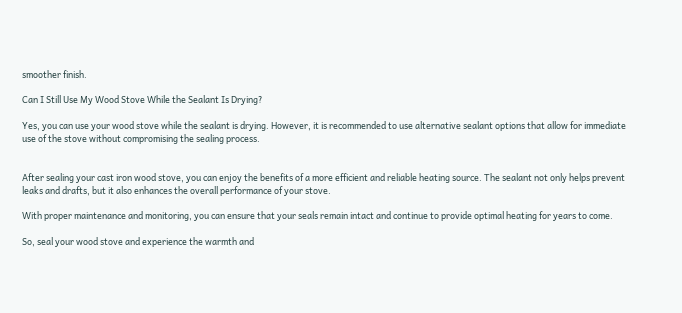smoother finish.

Can I Still Use My Wood Stove While the Sealant Is Drying?

Yes, you can use your wood stove while the sealant is drying. However, it is recommended to use alternative sealant options that allow for immediate use of the stove without compromising the sealing process.


After sealing your cast iron wood stove, you can enjoy the benefits of a more efficient and reliable heating source. The sealant not only helps prevent leaks and drafts, but it also enhances the overall performance of your stove.

With proper maintenance and monitoring, you can ensure that your seals remain intact and continue to provide optimal heating for years to come.

So, seal your wood stove and experience the warmth and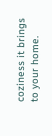coziness it brings to your home.